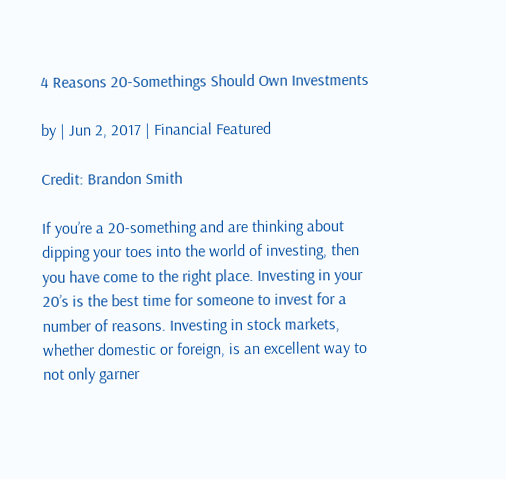4 Reasons 20-Somethings Should Own Investments

by | Jun 2, 2017 | Financial Featured

Credit: Brandon Smith

If you’re a 20-something and are thinking about dipping your toes into the world of investing, then you have come to the right place. Investing in your 20’s is the best time for someone to invest for a number of reasons. Investing in stock markets, whether domestic or foreign, is an excellent way to not only garner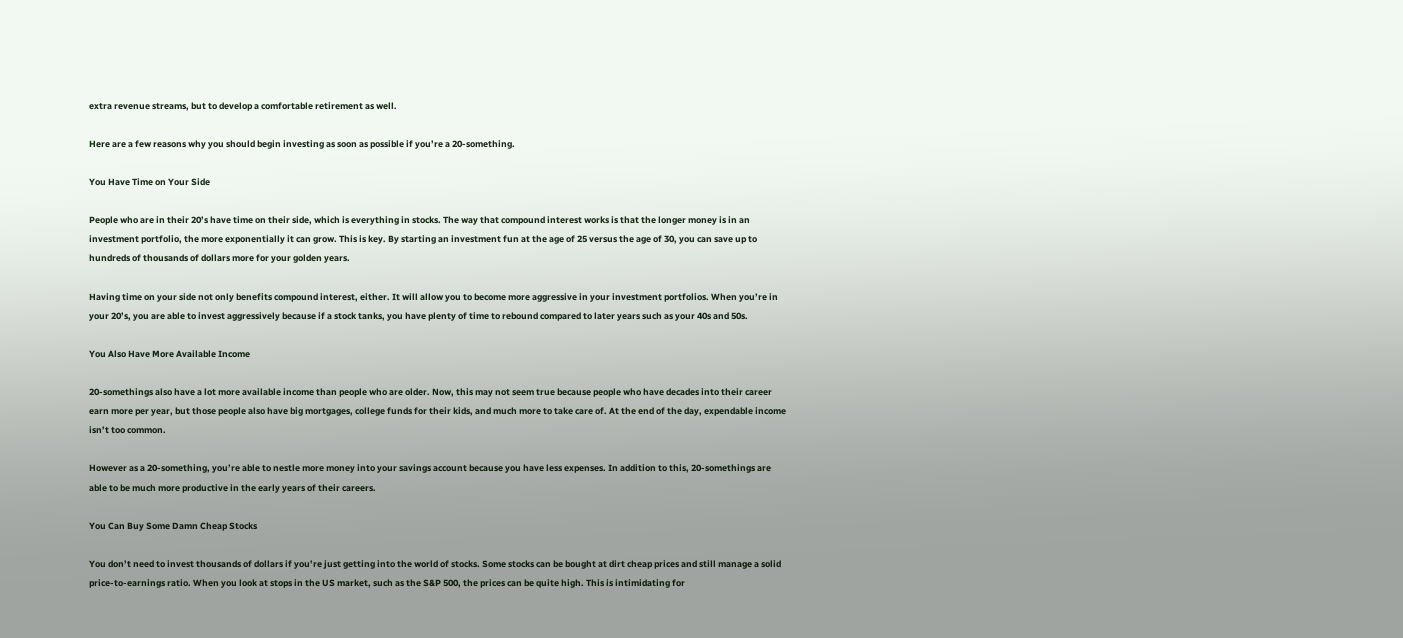extra revenue streams, but to develop a comfortable retirement as well.

Here are a few reasons why you should begin investing as soon as possible if you’re a 20-something.

You Have Time on Your Side

People who are in their 20’s have time on their side, which is everything in stocks. The way that compound interest works is that the longer money is in an investment portfolio, the more exponentially it can grow. This is key. By starting an investment fun at the age of 25 versus the age of 30, you can save up to hundreds of thousands of dollars more for your golden years.

Having time on your side not only benefits compound interest, either. It will allow you to become more aggressive in your investment portfolios. When you’re in your 20’s, you are able to invest aggressively because if a stock tanks, you have plenty of time to rebound compared to later years such as your 40s and 50s.

You Also Have More Available Income

20-somethings also have a lot more available income than people who are older. Now, this may not seem true because people who have decades into their career earn more per year, but those people also have big mortgages, college funds for their kids, and much more to take care of. At the end of the day, expendable income isn’t too common.

However as a 20-something, you’re able to nestle more money into your savings account because you have less expenses. In addition to this, 20-somethings are able to be much more productive in the early years of their careers.

You Can Buy Some Damn Cheap Stocks

You don’t need to invest thousands of dollars if you’re just getting into the world of stocks. Some stocks can be bought at dirt cheap prices and still manage a solid price-to-earnings ratio. When you look at stops in the US market, such as the S&P 500, the prices can be quite high. This is intimidating for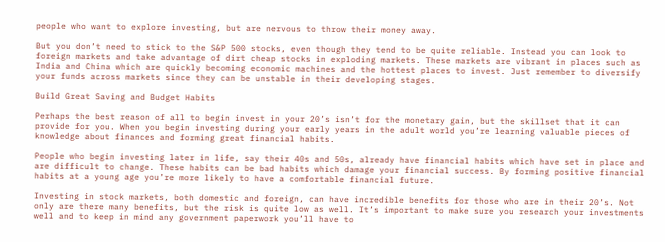people who want to explore investing, but are nervous to throw their money away.

But you don’t need to stick to the S&P 500 stocks, even though they tend to be quite reliable. Instead you can look to foreign markets and take advantage of dirt cheap stocks in exploding markets. These markets are vibrant in places such as India and China which are quickly becoming economic machines and the hottest places to invest. Just remember to diversify your funds across markets since they can be unstable in their developing stages.

Build Great Saving and Budget Habits

Perhaps the best reason of all to begin invest in your 20’s isn’t for the monetary gain, but the skillset that it can provide for you. When you begin investing during your early years in the adult world you’re learning valuable pieces of knowledge about finances and forming great financial habits.

People who begin investing later in life, say their 40s and 50s, already have financial habits which have set in place and are difficult to change. These habits can be bad habits which damage your financial success. By forming positive financial habits at a young age you’re more likely to have a comfortable financial future.

Investing in stock markets, both domestic and foreign, can have incredible benefits for those who are in their 20’s. Not only are there many benefits, but the risk is quite low as well. It’s important to make sure you research your investments well and to keep in mind any government paperwork you’ll have to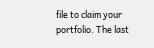file to claim your portfolio. The last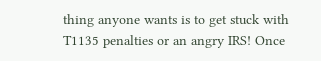thing anyone wants is to get stuck with T1135 penalties or an angry IRS! Once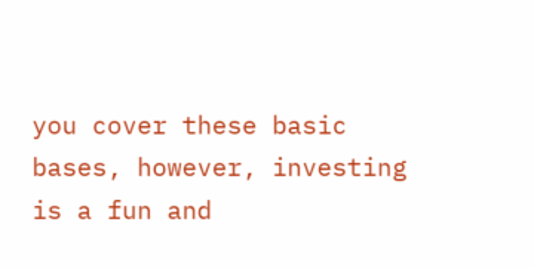you cover these basic bases, however, investing is a fun and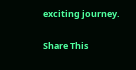exciting journey.

Share This